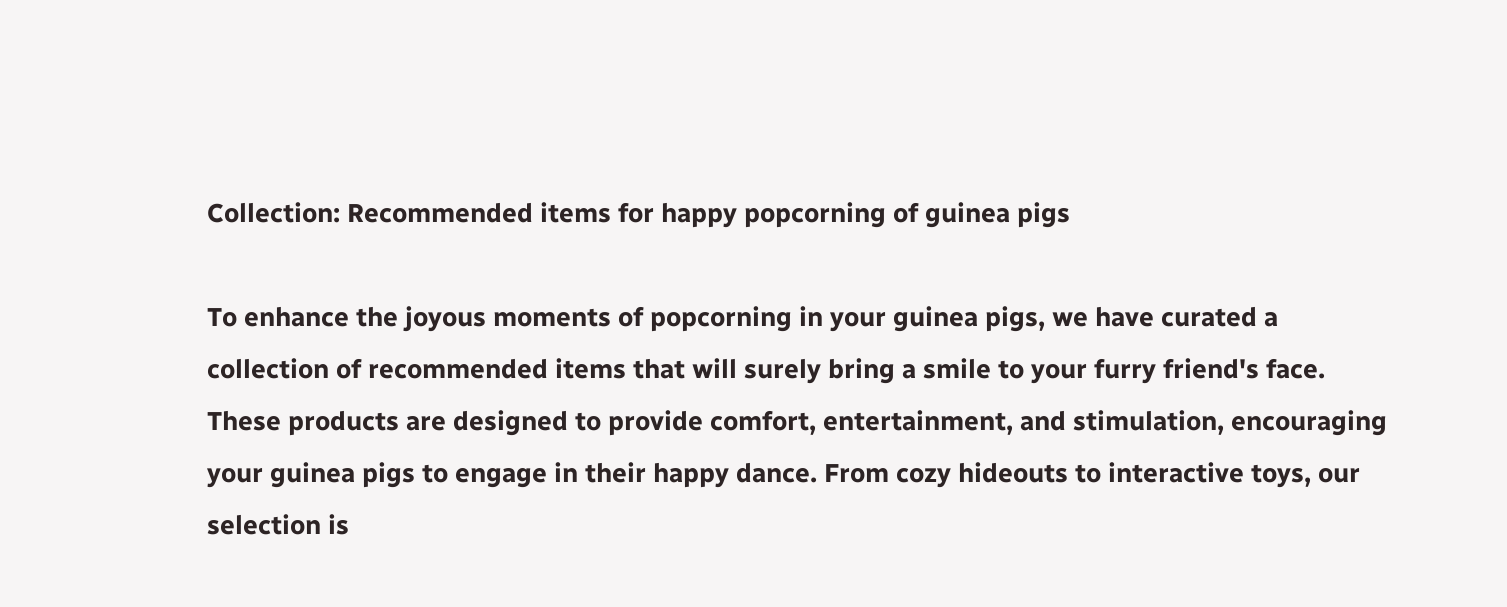Collection: Recommended items for happy popcorning of guinea pigs

To enhance the joyous moments of popcorning in your guinea pigs, we have curated a collection of recommended items that will surely bring a smile to your furry friend's face. These products are designed to provide comfort, entertainment, and stimulation, encouraging your guinea pigs to engage in their happy dance. From cozy hideouts to interactive toys, our selection is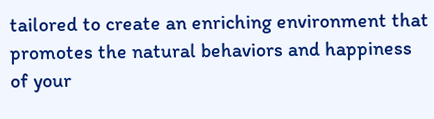tailored to create an enriching environment that promotes the natural behaviors and happiness of your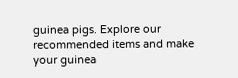guinea pigs. Explore our recommended items and make your guinea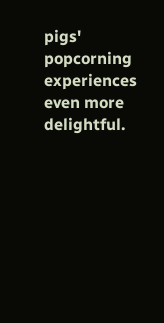pigs' popcorning experiences even more delightful.